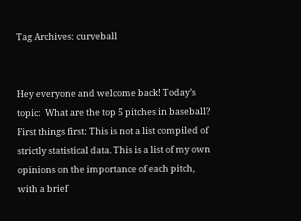Tag Archives: curveball


Hey everyone and welcome back! Today’s topic:  What are the top 5 pitches in baseball? First things first: This is not a list compiled of strictly statistical data. This is a list of my own opinions on the importance of each pitch, with a brief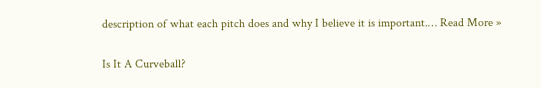description of what each pitch does and why I believe it is important.… Read More »

Is It A Curveball?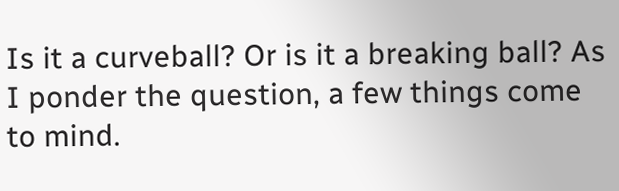Is it a curveball? Or is it a breaking ball? As I ponder the question, a few things come to mind.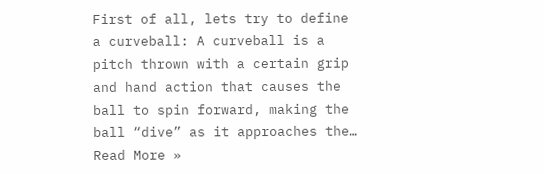First of all, lets try to define a curveball: A curveball is a pitch thrown with a certain grip and hand action that causes the ball to spin forward, making the ball “dive” as it approaches the… Read More »